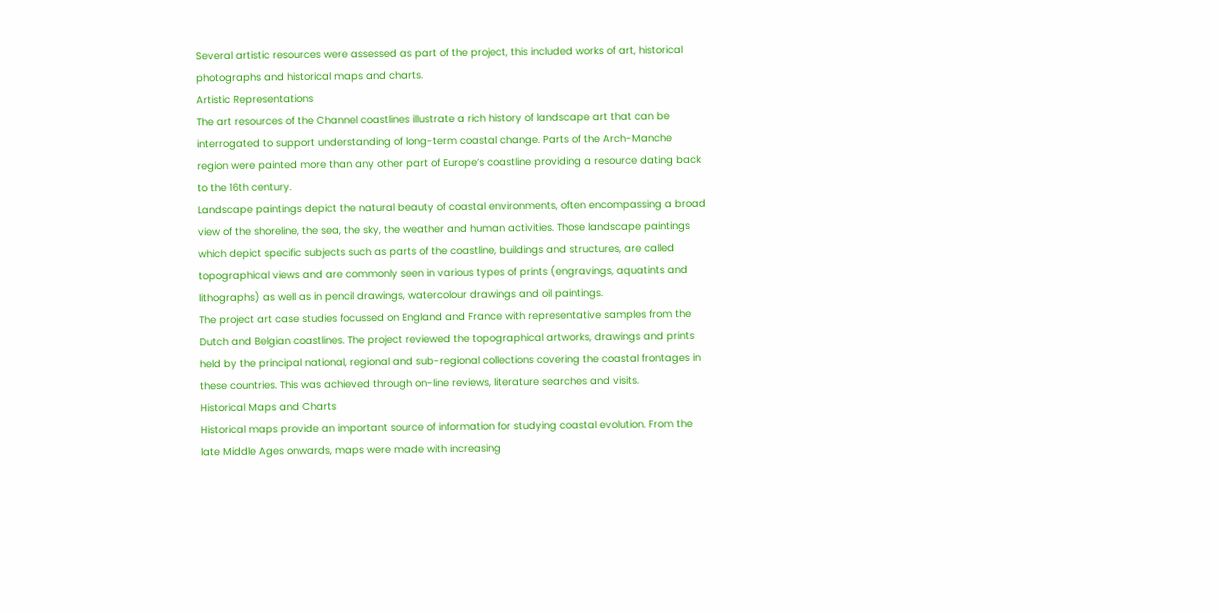Several artistic resources were assessed as part of the project, this included works of art, historical photographs and historical maps and charts.
Artistic Representations
The art resources of the Channel coastlines illustrate a rich history of landscape art that can be interrogated to support understanding of long-term coastal change. Parts of the Arch-Manche region were painted more than any other part of Europe’s coastline providing a resource dating back to the 16th century.
Landscape paintings depict the natural beauty of coastal environments, often encompassing a broad view of the shoreline, the sea, the sky, the weather and human activities. Those landscape paintings which depict specific subjects such as parts of the coastline, buildings and structures, are called topographical views and are commonly seen in various types of prints (engravings, aquatints and lithographs) as well as in pencil drawings, watercolour drawings and oil paintings.
The project art case studies focussed on England and France with representative samples from the Dutch and Belgian coastlines. The project reviewed the topographical artworks, drawings and prints held by the principal national, regional and sub-regional collections covering the coastal frontages in these countries. This was achieved through on-line reviews, literature searches and visits.
Historical Maps and Charts
Historical maps provide an important source of information for studying coastal evolution. From the late Middle Ages onwards, maps were made with increasing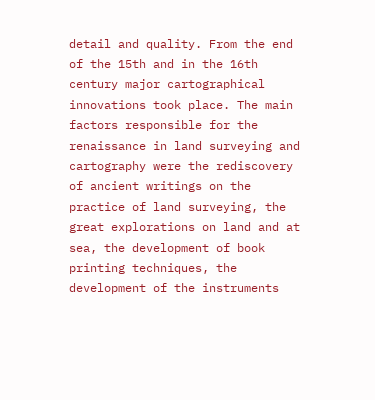detail and quality. From the end of the 15th and in the 16th century major cartographical innovations took place. The main factors responsible for the renaissance in land surveying and cartography were the rediscovery of ancient writings on the practice of land surveying, the great explorations on land and at sea, the development of book printing techniques, the development of the instruments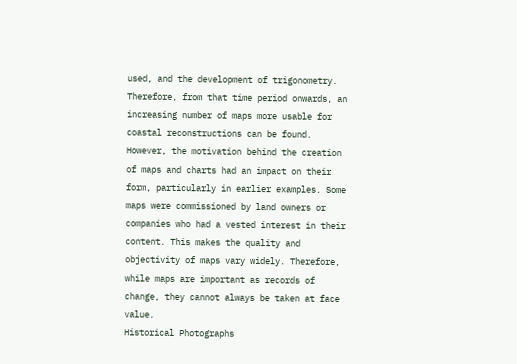used, and the development of trigonometry. Therefore, from that time period onwards, an increasing number of maps more usable for coastal reconstructions can be found.
However, the motivation behind the creation of maps and charts had an impact on their form, particularly in earlier examples. Some maps were commissioned by land owners or companies who had a vested interest in their content. This makes the quality and objectivity of maps vary widely. Therefore, while maps are important as records of change, they cannot always be taken at face value.
Historical Photographs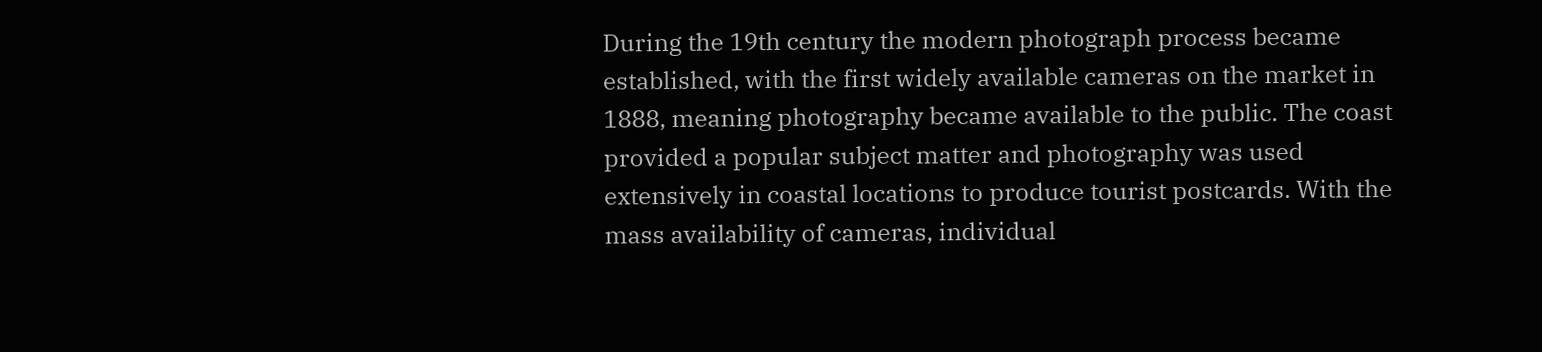During the 19th century the modern photograph process became established, with the first widely available cameras on the market in 1888, meaning photography became available to the public. The coast provided a popular subject matter and photography was used extensively in coastal locations to produce tourist postcards. With the mass availability of cameras, individual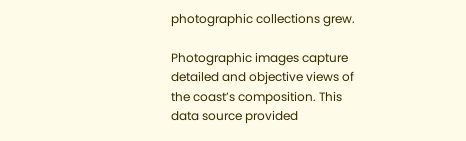photographic collections grew.

Photographic images capture detailed and objective views of the coast’s composition. This data source provided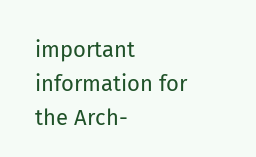important information for the Arch-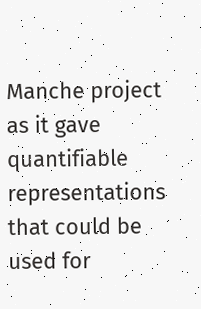Manche project as it gave quantifiable representations that could be used for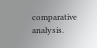comparative analysis.